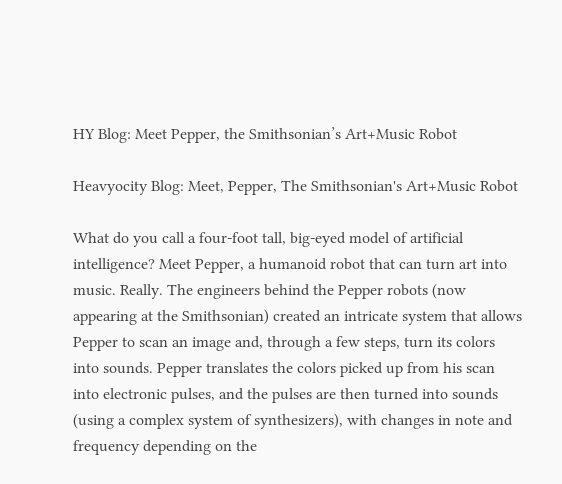HY Blog: Meet Pepper, the Smithsonian’s Art+Music Robot

Heavyocity Blog: Meet, Pepper, The Smithsonian's Art+Music Robot

What do you call a four-foot tall, big-eyed model of artificial intelligence? Meet Pepper, a humanoid robot that can turn art into music. Really. The engineers behind the Pepper robots (now appearing at the Smithsonian) created an intricate system that allows Pepper to scan an image and, through a few steps, turn its colors into sounds. Pepper translates the colors picked up from his scan into electronic pulses, and the pulses are then turned into sounds (using a complex system of synthesizers), with changes in note and frequency depending on the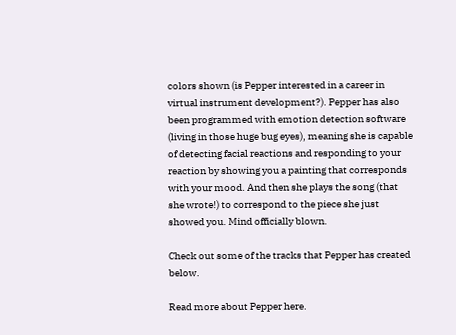colors shown (is Pepper interested in a career in virtual instrument development?). Pepper has also been programmed with emotion detection software (living in those huge bug eyes), meaning she is capable of detecting facial reactions and responding to your reaction by showing you a painting that corresponds with your mood. And then she plays the song (that she wrote!) to correspond to the piece she just showed you. Mind officially blown.

Check out some of the tracks that Pepper has created below.

Read more about Pepper here.